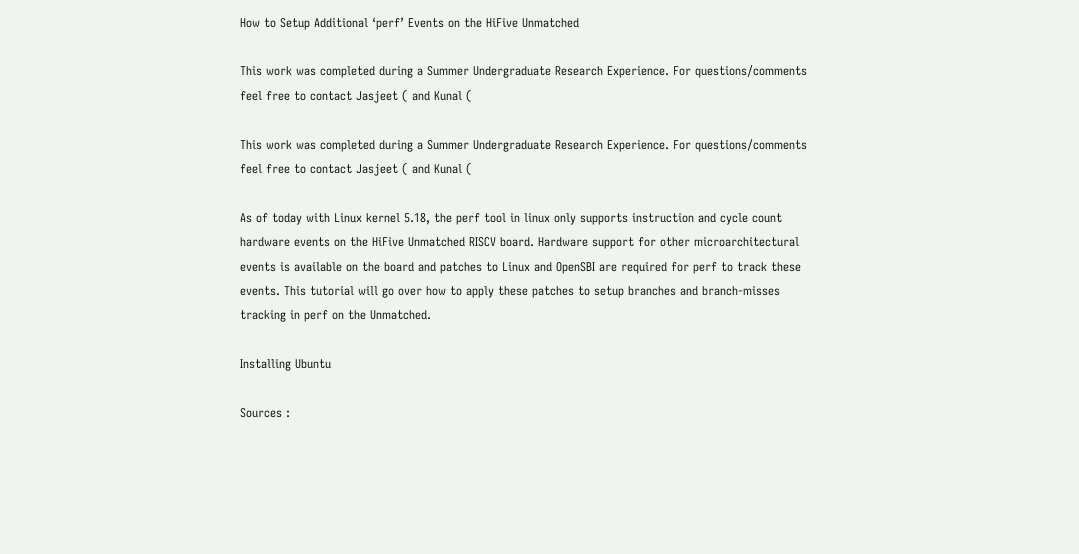How to Setup Additional ‘perf’ Events on the HiFive Unmatched

This work was completed during a Summer Undergraduate Research Experience. For questions/comments feel free to contact Jasjeet ( and Kunal (

This work was completed during a Summer Undergraduate Research Experience. For questions/comments feel free to contact Jasjeet ( and Kunal (

As of today with Linux kernel 5.18, the perf tool in linux only supports instruction and cycle count hardware events on the HiFive Unmatched RISCV board. Hardware support for other microarchitectural events is available on the board and patches to Linux and OpenSBI are required for perf to track these events. This tutorial will go over how to apply these patches to setup branches and branch-misses tracking in perf on the Unmatched.

Installing Ubuntu

Sources :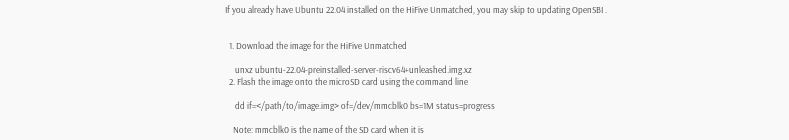If you already have Ubuntu 22.04 installed on the HiFive Unmatched, you may skip to updating OpenSBI .


  1. Download the image for the HiFive Unmatched

     unxz ubuntu-22.04-preinstalled-server-riscv64+unleashed.img.xz
  2. Flash the image onto the microSD card using the command line

     dd if=</path/to/image.img> of=/dev/mmcblk0 bs=1M status=progress

    Note: mmcblk0 is the name of the SD card when it is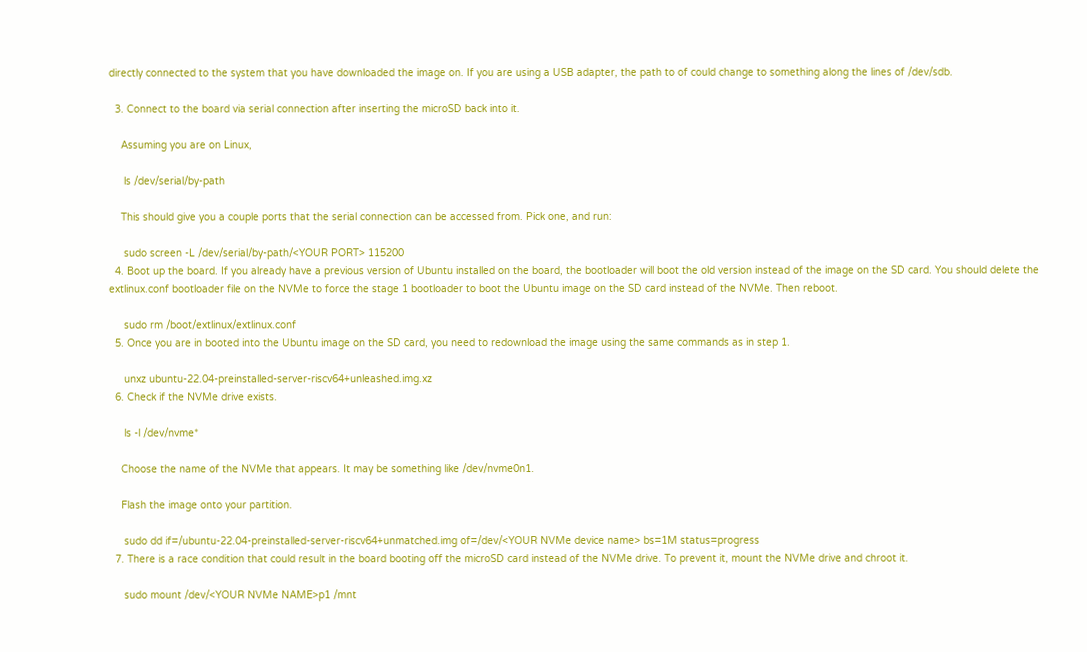directly connected to the system that you have downloaded the image on. If you are using a USB adapter, the path to of could change to something along the lines of /dev/sdb.

  3. Connect to the board via serial connection after inserting the microSD back into it.

    Assuming you are on Linux,

     ls /dev/serial/by-path

    This should give you a couple ports that the serial connection can be accessed from. Pick one, and run:

     sudo screen -L /dev/serial/by-path/<YOUR PORT> 115200
  4. Boot up the board. If you already have a previous version of Ubuntu installed on the board, the bootloader will boot the old version instead of the image on the SD card. You should delete the extlinux.conf bootloader file on the NVMe to force the stage 1 bootloader to boot the Ubuntu image on the SD card instead of the NVMe. Then reboot.

     sudo rm /boot/extlinux/extlinux.conf
  5. Once you are in booted into the Ubuntu image on the SD card, you need to redownload the image using the same commands as in step 1.

     unxz ubuntu-22.04-preinstalled-server-riscv64+unleashed.img.xz
  6. Check if the NVMe drive exists.

     ls -l /dev/nvme*

    Choose the name of the NVMe that appears. It may be something like /dev/nvme0n1.

    Flash the image onto your partition.

     sudo dd if=/ubuntu-22.04-preinstalled-server-riscv64+unmatched.img of=/dev/<YOUR NVMe device name> bs=1M status=progress
  7. There is a race condition that could result in the board booting off the microSD card instead of the NVMe drive. To prevent it, mount the NVMe drive and chroot it.

     sudo mount /dev/<YOUR NVMe NAME>p1 /mnt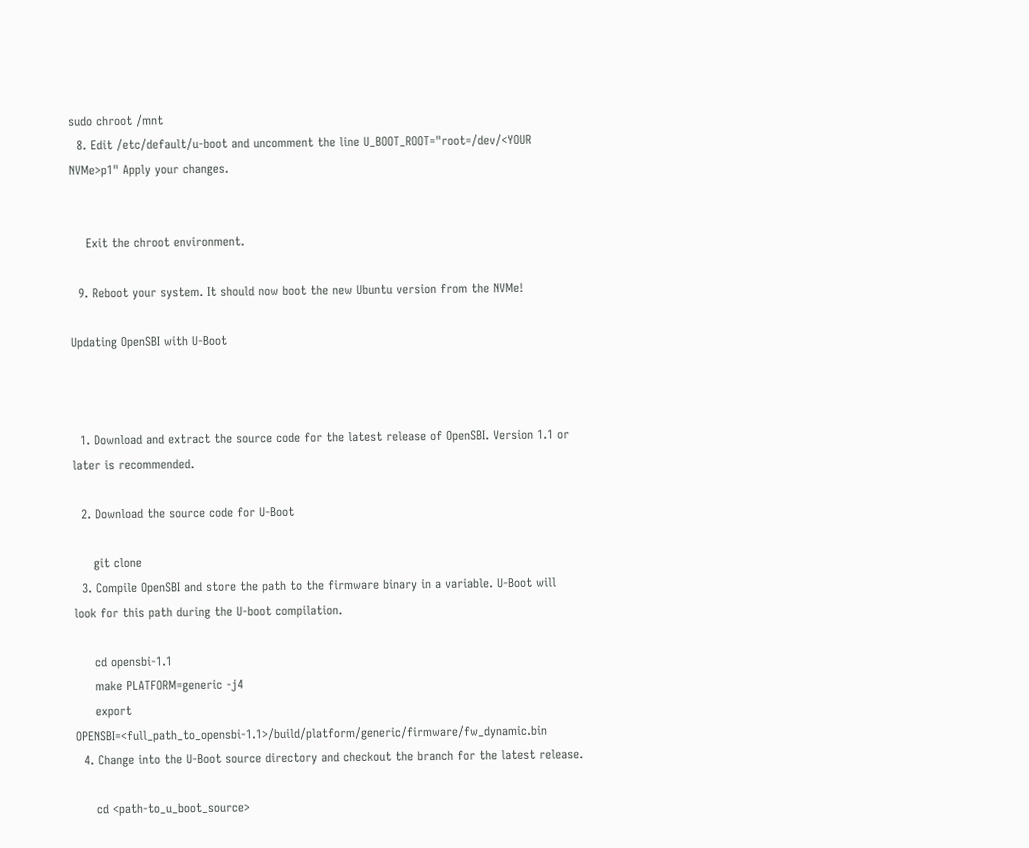sudo chroot /mnt
  8. Edit /etc/default/u-boot and uncomment the line U_BOOT_ROOT="root=/dev/<YOUR NVMe>p1" Apply your changes.


    Exit the chroot environment.

  9. Reboot your system. It should now boot the new Ubuntu version from the NVMe!

Updating OpenSBI with U-Boot



  1. Download and extract the source code for the latest release of OpenSBI. Version 1.1 or later is recommended.

  2. Download the source code for U-Boot

     git clone
  3. Compile OpenSBI and store the path to the firmware binary in a variable. U-Boot will look for this path during the U-boot compilation.

     cd opensbi-1.1
     make PLATFORM=generic -j4
     export OPENSBI=<full_path_to_opensbi-1.1>/build/platform/generic/firmware/fw_dynamic.bin
  4. Change into the U-Boot source directory and checkout the branch for the latest release.

     cd <path-to_u_boot_source>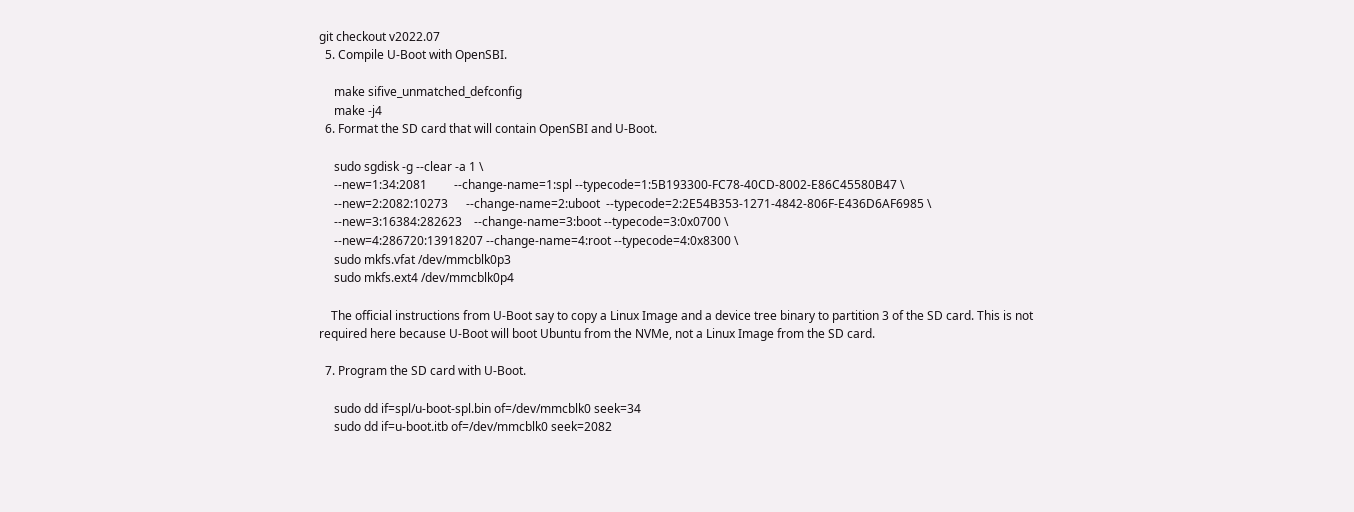git checkout v2022.07
  5. Compile U-Boot with OpenSBI.

     make sifive_unmatched_defconfig
     make -j4
  6. Format the SD card that will contain OpenSBI and U-Boot.

     sudo sgdisk -g --clear -a 1 \
     --new=1:34:2081         --change-name=1:spl --typecode=1:5B193300-FC78-40CD-8002-E86C45580B47 \
     --new=2:2082:10273      --change-name=2:uboot  --typecode=2:2E54B353-1271-4842-806F-E436D6AF6985 \
     --new=3:16384:282623    --change-name=3:boot --typecode=3:0x0700 \
     --new=4:286720:13918207 --change-name=4:root --typecode=4:0x8300 \
     sudo mkfs.vfat /dev/mmcblk0p3
     sudo mkfs.ext4 /dev/mmcblk0p4

    The official instructions from U-Boot say to copy a Linux Image and a device tree binary to partition 3 of the SD card. This is not required here because U-Boot will boot Ubuntu from the NVMe, not a Linux Image from the SD card.

  7. Program the SD card with U-Boot.

     sudo dd if=spl/u-boot-spl.bin of=/dev/mmcblk0 seek=34
     sudo dd if=u-boot.itb of=/dev/mmcblk0 seek=2082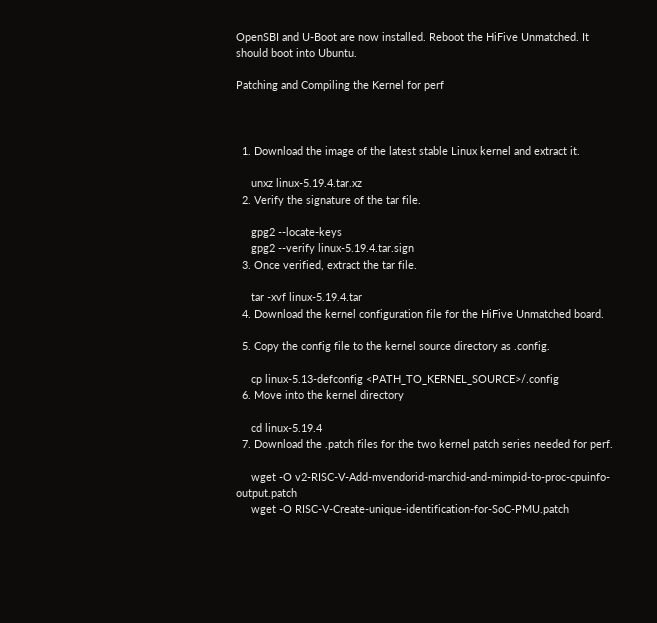OpenSBI and U-Boot are now installed. Reboot the HiFive Unmatched. It should boot into Ubuntu.

Patching and Compiling the Kernel for perf



  1. Download the image of the latest stable Linux kernel and extract it.

     unxz linux-5.19.4.tar.xz
  2. Verify the signature of the tar file.

     gpg2 --locate-keys
     gpg2 --verify linux-5.19.4.tar.sign
  3. Once verified, extract the tar file.

     tar -xvf linux-5.19.4.tar
  4. Download the kernel configuration file for the HiFive Unmatched board.

  5. Copy the config file to the kernel source directory as .config.

     cp linux-5.13-defconfig <PATH_TO_KERNEL_SOURCE>/.config
  6. Move into the kernel directory

     cd linux-5.19.4
  7. Download the .patch files for the two kernel patch series needed for perf.

     wget -O v2-RISC-V-Add-mvendorid-marchid-and-mimpid-to-proc-cpuinfo-output.patch
     wget -O RISC-V-Create-unique-identification-for-SoC-PMU.patch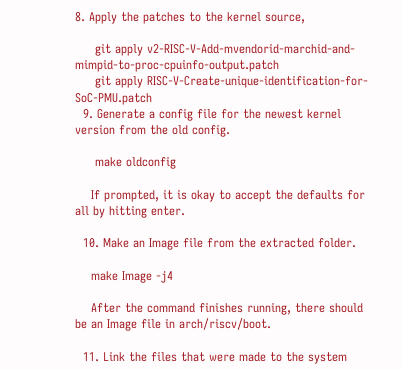8. Apply the patches to the kernel source,

     git apply v2-RISC-V-Add-mvendorid-marchid-and-mimpid-to-proc-cpuinfo-output.patch
     git apply RISC-V-Create-unique-identification-for-SoC-PMU.patch
  9. Generate a config file for the newest kernel version from the old config.

     make oldconfig

    If prompted, it is okay to accept the defaults for all by hitting enter.

  10. Make an Image file from the extracted folder.

    make Image -j4

    After the command finishes running, there should be an Image file in arch/riscv/boot.

  11. Link the files that were made to the system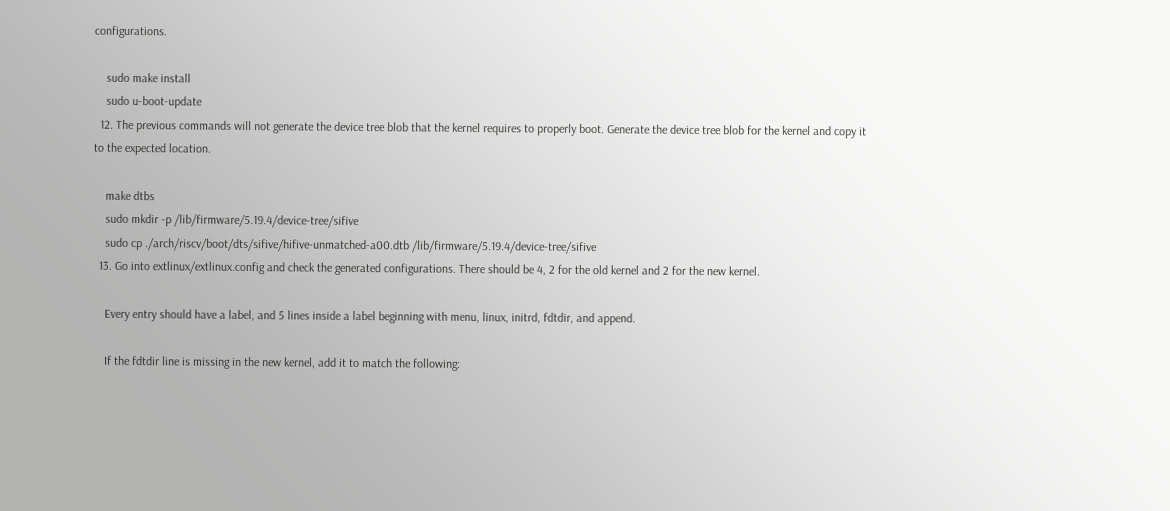configurations.

    sudo make install
    sudo u-boot-update
  12. The previous commands will not generate the device tree blob that the kernel requires to properly boot. Generate the device tree blob for the kernel and copy it to the expected location.

    make dtbs
    sudo mkdir -p /lib/firmware/5.19.4/device-tree/sifive
    sudo cp ./arch/riscv/boot/dts/sifive/hifive-unmatched-a00.dtb /lib/firmware/5.19.4/device-tree/sifive
  13. Go into extlinux/extlinux.config and check the generated configurations. There should be 4, 2 for the old kernel and 2 for the new kernel.

    Every entry should have a label, and 5 lines inside a label beginning with menu, linux, initrd, fdtdir, and append.

    If the fdtdir line is missing in the new kernel, add it to match the following: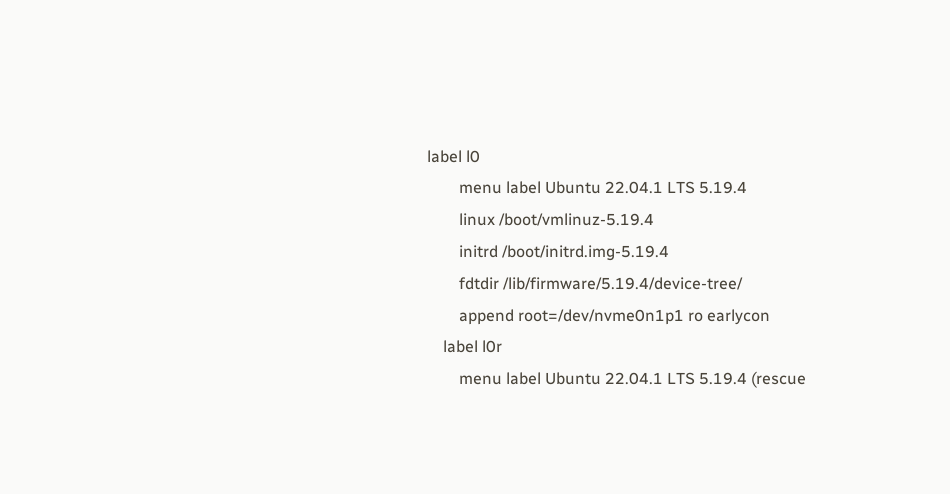label l0
        menu label Ubuntu 22.04.1 LTS 5.19.4
        linux /boot/vmlinuz-5.19.4
        initrd /boot/initrd.img-5.19.4
        fdtdir /lib/firmware/5.19.4/device-tree/
        append root=/dev/nvme0n1p1 ro earlycon
    label l0r
        menu label Ubuntu 22.04.1 LTS 5.19.4 (rescue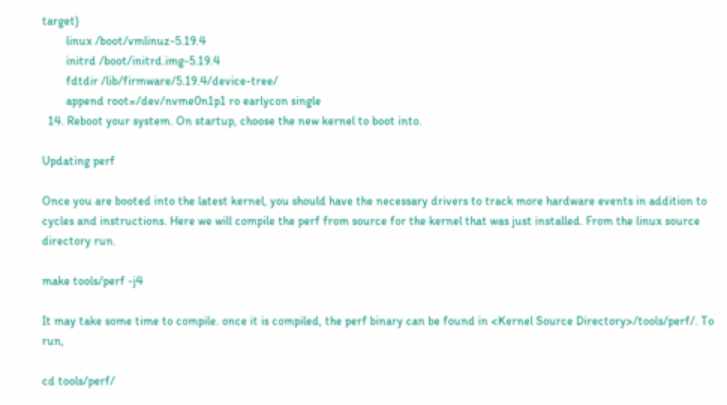target)
        linux /boot/vmlinuz-5.19.4
        initrd /boot/initrd.img-5.19.4
        fdtdir /lib/firmware/5.19.4/device-tree/
        append root=/dev/nvme0n1p1 ro earlycon single
  14. Reboot your system. On startup, choose the new kernel to boot into.

Updating perf

Once you are booted into the latest kernel, you should have the necessary drivers to track more hardware events in addition to cycles and instructions. Here we will compile the perf from source for the kernel that was just installed. From the linux source directory run.

make tools/perf -j4

It may take some time to compile. once it is compiled, the perf binary can be found in <Kernel Source Directory>/tools/perf/. To run,

cd tools/perf/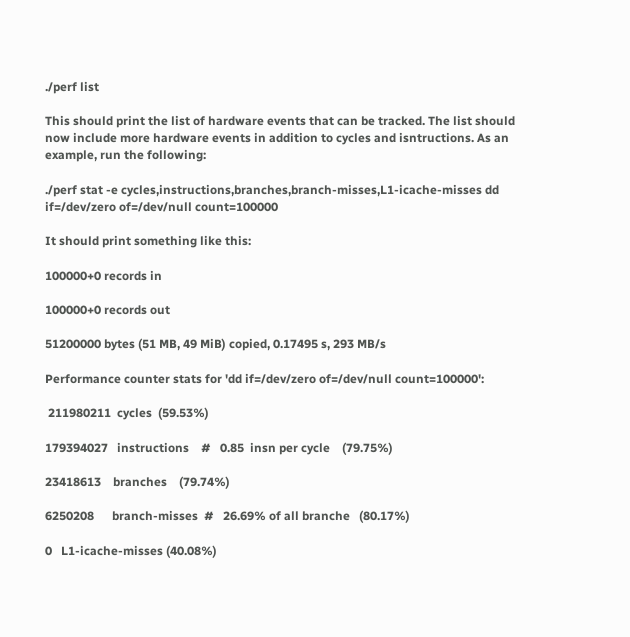./perf list

This should print the list of hardware events that can be tracked. The list should now include more hardware events in addition to cycles and isntructions. As an example, run the following:

./perf stat -e cycles,instructions,branches,branch-misses,L1-icache-misses dd if=/dev/zero of=/dev/null count=100000

It should print something like this:

100000+0 records in

100000+0 records out

51200000 bytes (51 MB, 49 MiB) copied, 0.17495 s, 293 MB/s

Performance counter stats for 'dd if=/dev/zero of=/dev/null count=100000':

 211980211  cycles  (59.53%)

179394027   instructions    #   0.85  insn per cycle    (79.75%)

23418613    branches    (79.74%)

6250208      branch-misses  #   26.69% of all branche   (80.17%)

0   L1-icache-misses (40.08%)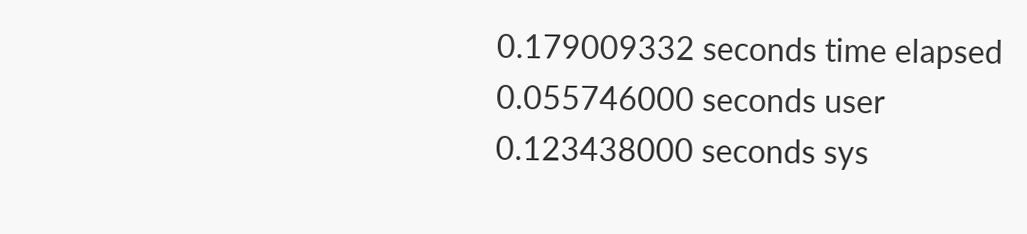0.179009332 seconds time elapsed
0.055746000 seconds user
0.123438000 seconds sys